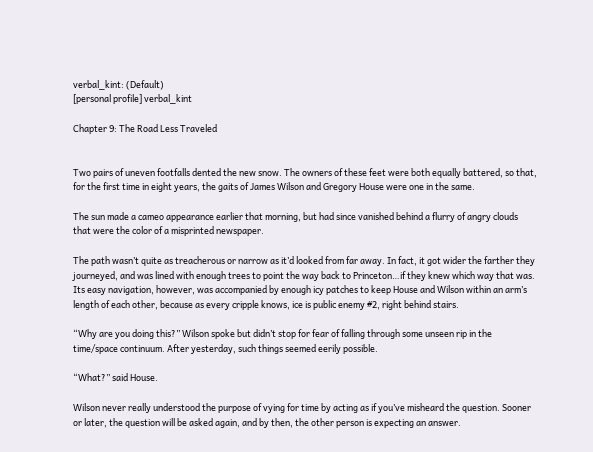verbal_kint: (Default)
[personal profile] verbal_kint

Chapter 9: The Road Less Traveled


Two pairs of uneven footfalls dented the new snow. The owners of these feet were both equally battered, so that, for the first time in eight years, the gaits of James Wilson and Gregory House were one in the same.

The sun made a cameo appearance earlier that morning, but had since vanished behind a flurry of angry clouds that were the color of a misprinted newspaper.

The path wasn’t quite as treacherous or narrow as it’d looked from far away. In fact, it got wider the farther they journeyed, and was lined with enough trees to point the way back to Princeton…if they knew which way that was. Its easy navigation, however, was accompanied by enough icy patches to keep House and Wilson within an arm’s length of each other, because as every cripple knows, ice is public enemy #2, right behind stairs.

“Why are you doing this?” Wilson spoke but didn’t stop for fear of falling through some unseen rip in the time/space continuum. After yesterday, such things seemed eerily possible.

“What?” said House.

Wilson never really understood the purpose of vying for time by acting as if you’ve misheard the question. Sooner or later, the question will be asked again, and by then, the other person is expecting an answer.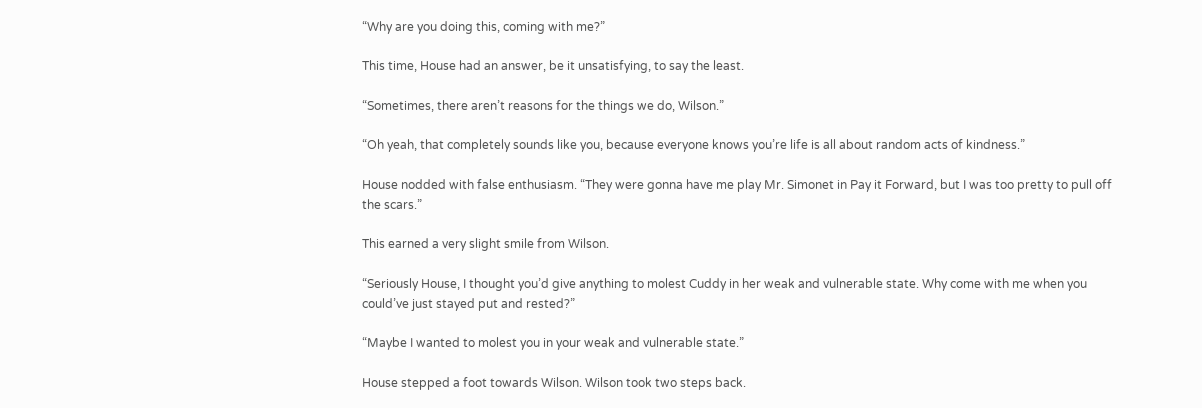“Why are you doing this, coming with me?”

This time, House had an answer, be it unsatisfying, to say the least.

“Sometimes, there aren’t reasons for the things we do, Wilson.”

“Oh yeah, that completely sounds like you, because everyone knows you’re life is all about random acts of kindness.”

House nodded with false enthusiasm. “They were gonna have me play Mr. Simonet in Pay it Forward, but I was too pretty to pull off the scars.”

This earned a very slight smile from Wilson.

“Seriously House, I thought you’d give anything to molest Cuddy in her weak and vulnerable state. Why come with me when you could’ve just stayed put and rested?”

“Maybe I wanted to molest you in your weak and vulnerable state.”

House stepped a foot towards Wilson. Wilson took two steps back.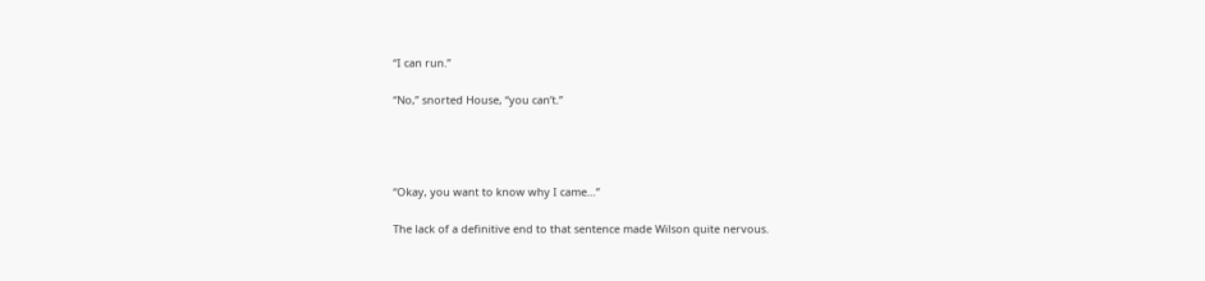“I can run.”

“No,” snorted House, “you can’t.”




“Okay, you want to know why I came…”

The lack of a definitive end to that sentence made Wilson quite nervous.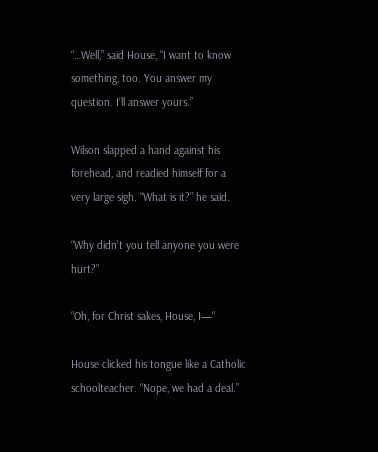“…Well,” said House, “I want to know something, too. You answer my question. I’ll answer yours.”

Wilson slapped a hand against his forehead, and readied himself for a very large sigh. “What is it?” he said.

“Why didn’t you tell anyone you were hurt?”

“Oh, for Christ sakes, House, I—“

House clicked his tongue like a Catholic schoolteacher. “Nope, we had a deal.”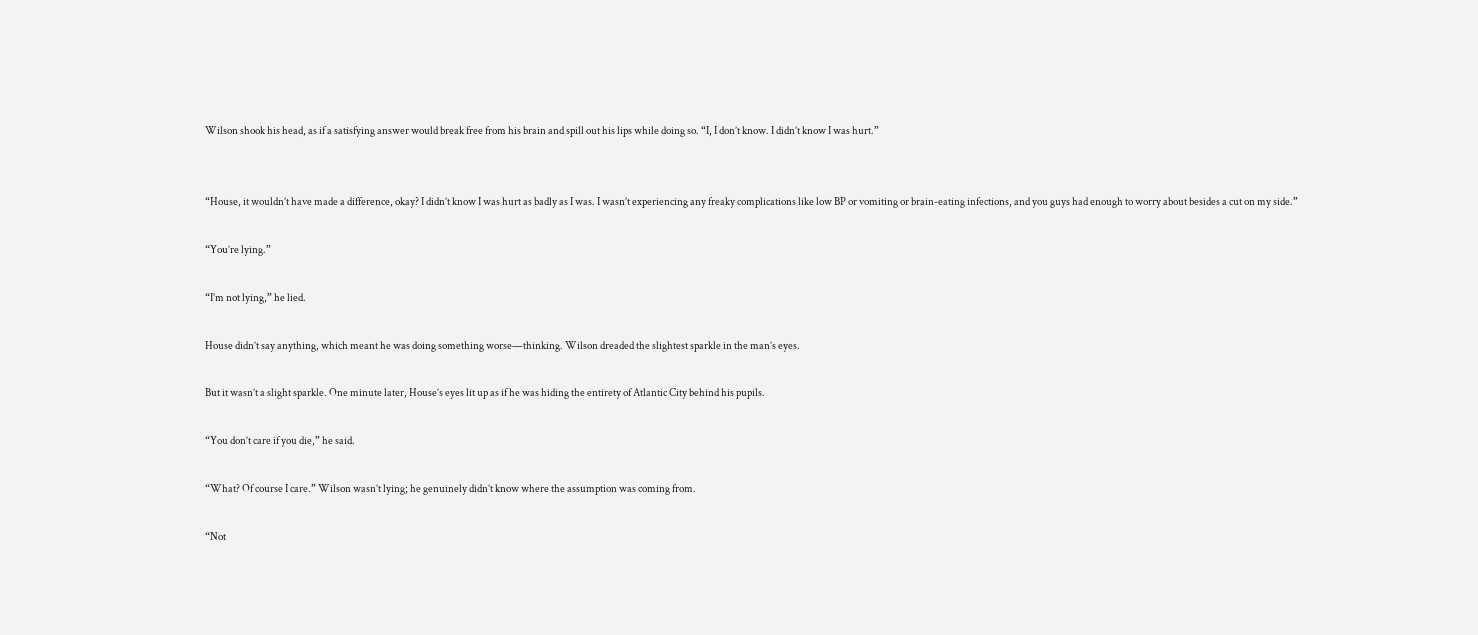Wilson shook his head, as if a satisfying answer would break free from his brain and spill out his lips while doing so. “I, I don’t know. I didn’t know I was hurt.”


“House, it wouldn’t have made a difference, okay? I didn’t know I was hurt as badly as I was. I wasn’t experiencing any freaky complications like low BP or vomiting or brain-eating infections, and you guys had enough to worry about besides a cut on my side.”

“You’re lying.”

“I’m not lying,” he lied.

House didn’t say anything, which meant he was doing something worse—thinking. Wilson dreaded the slightest sparkle in the man’s eyes.

But it wasn’t a slight sparkle. One minute later, House’s eyes lit up as if he was hiding the entirety of Atlantic City behind his pupils.

“You don’t care if you die,” he said.

“What? Of course I care.” Wilson wasn’t lying; he genuinely didn’t know where the assumption was coming from.

“Not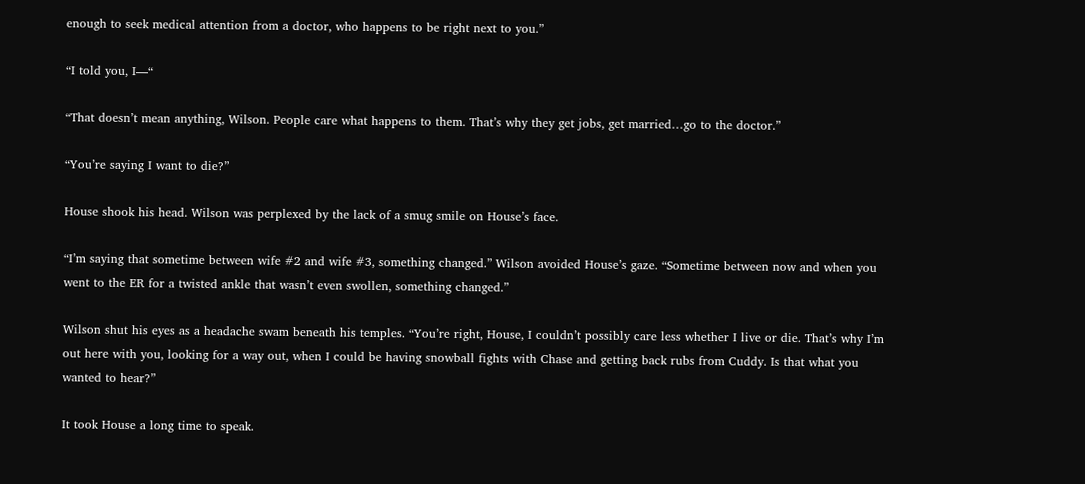enough to seek medical attention from a doctor, who happens to be right next to you.”

“I told you, I—“

“That doesn’t mean anything, Wilson. People care what happens to them. That’s why they get jobs, get married…go to the doctor.”

“You’re saying I want to die?”

House shook his head. Wilson was perplexed by the lack of a smug smile on House’s face.

“I’m saying that sometime between wife #2 and wife #3, something changed.” Wilson avoided House’s gaze. “Sometime between now and when you went to the ER for a twisted ankle that wasn’t even swollen, something changed.”

Wilson shut his eyes as a headache swam beneath his temples. “You’re right, House, I couldn’t possibly care less whether I live or die. That’s why I’m out here with you, looking for a way out, when I could be having snowball fights with Chase and getting back rubs from Cuddy. Is that what you wanted to hear?”

It took House a long time to speak.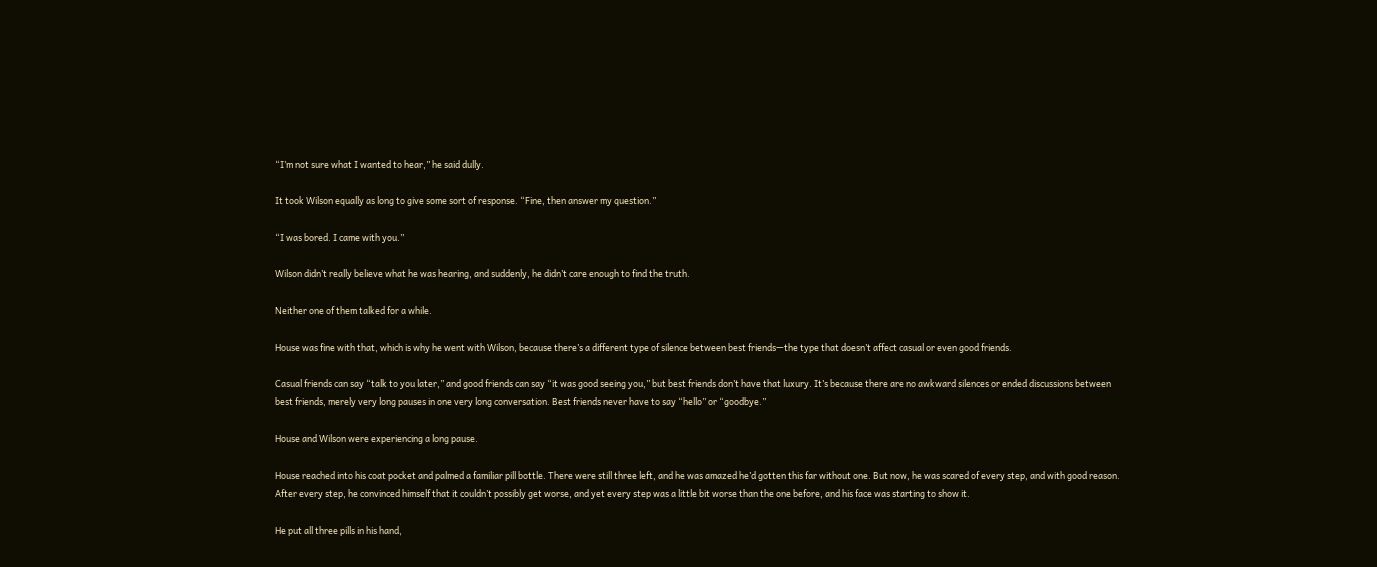“I’m not sure what I wanted to hear,” he said dully.

It took Wilson equally as long to give some sort of response. “Fine, then answer my question.”

“I was bored. I came with you.”

Wilson didn’t really believe what he was hearing, and suddenly, he didn’t care enough to find the truth.

Neither one of them talked for a while.

House was fine with that, which is why he went with Wilson, because there’s a different type of silence between best friends—the type that doesn’t affect casual or even good friends.

Casual friends can say “talk to you later,” and good friends can say “it was good seeing you,” but best friends don’t have that luxury. It’s because there are no awkward silences or ended discussions between best friends, merely very long pauses in one very long conversation. Best friends never have to say “hello” or “goodbye.”

House and Wilson were experiencing a long pause.

House reached into his coat pocket and palmed a familiar pill bottle. There were still three left, and he was amazed he’d gotten this far without one. But now, he was scared of every step, and with good reason. After every step, he convinced himself that it couldn’t possibly get worse, and yet every step was a little bit worse than the one before, and his face was starting to show it.

He put all three pills in his hand,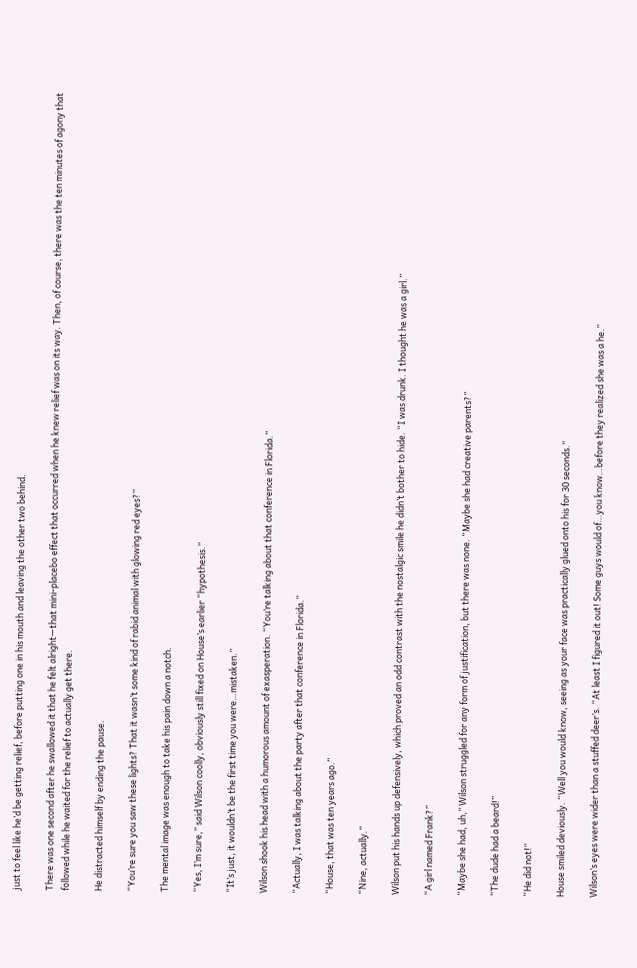just to feel like he’d be getting relief, before putting one in his mouth and leaving the other two behind.

There was one second after he swallowed it that he felt alright—that mini-placebo effect that occurred when he knew relief was on its way. Then, of course, there was the ten minutes of agony that followed while he waited for the relief to actually get there.

He distracted himself by ending the pause.

“You’re sure you saw these lights? That it wasn’t some kind of rabid animal with glowing red eyes?”

The mental image was enough to take his pain down a notch.

“Yes, I’m sure,” said Wilson coolly, obviously still fixed on House’s earlier “hypothesis.”

“It’s just, it wouldn’t be the first time you were…mistaken.”

Wilson shook his head with a humorous amount of exasperation. “You’re talking about that conference in Florida.”

“Actually, I was talking about the party after that conference in Florida.”

“House, that was ten years ago.”

“Nine, actually.”

Wilson put his hands up defensively, which proved an odd contrast with the nostalgic smile he didn’t bother to hide. “I was drunk. I thought he was a girl.”

“A girl named Frank?”

“Maybe she had, uh,” Wilson struggled for any form of justification, but there was none. “Maybe she had creative parents?”

“The dude had a beard!”

“He did not!”

House smiled deviously. “Well you would know, seeing as your face was practically glued onto his for 30 seconds.”

Wilson’s eyes were wider than a stuffed deer’s. “At least I figured it out! Some guys would of…you know…before they realized she was a he.”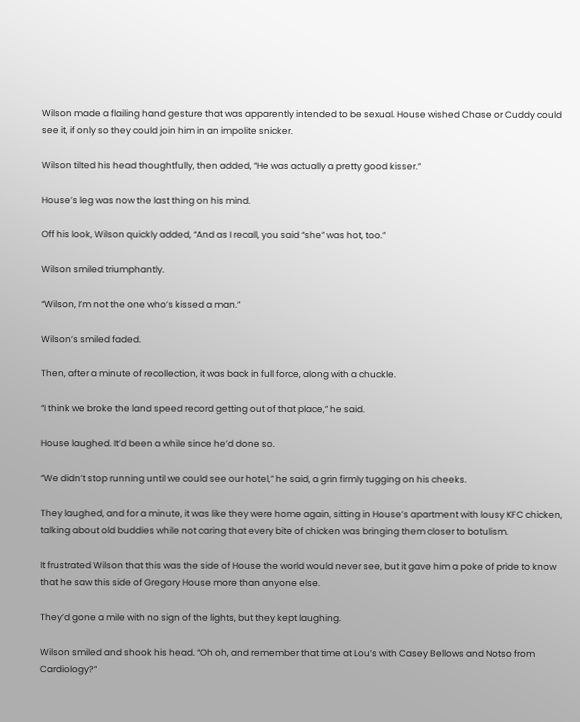Wilson made a flailing hand gesture that was apparently intended to be sexual. House wished Chase or Cuddy could see it, if only so they could join him in an impolite snicker.

Wilson tilted his head thoughtfully, then added, “He was actually a pretty good kisser.”

House’s leg was now the last thing on his mind.

Off his look, Wilson quickly added, “And as I recall, you said “she” was hot, too.”

Wilson smiled triumphantly.

“Wilson, I’m not the one who’s kissed a man.”

Wilson’s smiled faded.

Then, after a minute of recollection, it was back in full force, along with a chuckle.

“I think we broke the land speed record getting out of that place,” he said.

House laughed. It’d been a while since he’d done so.

“We didn’t stop running until we could see our hotel,” he said, a grin firmly tugging on his cheeks.

They laughed, and for a minute, it was like they were home again, sitting in House’s apartment with lousy KFC chicken, talking about old buddies while not caring that every bite of chicken was bringing them closer to botulism.

It frustrated Wilson that this was the side of House the world would never see, but it gave him a poke of pride to know that he saw this side of Gregory House more than anyone else.

They’d gone a mile with no sign of the lights, but they kept laughing.

Wilson smiled and shook his head. “Oh oh, and remember that time at Lou’s with Casey Bellows and Notso from Cardiology?”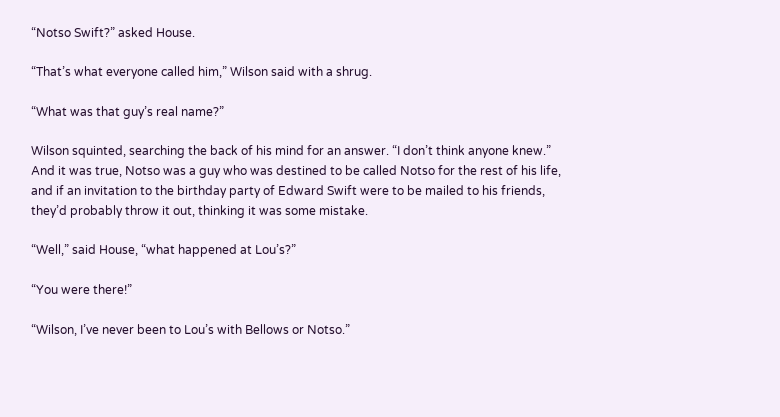“Notso Swift?” asked House.

“That’s what everyone called him,” Wilson said with a shrug.

“What was that guy’s real name?”

Wilson squinted, searching the back of his mind for an answer. “I don’t think anyone knew.” And it was true, Notso was a guy who was destined to be called Notso for the rest of his life, and if an invitation to the birthday party of Edward Swift were to be mailed to his friends, they’d probably throw it out, thinking it was some mistake.

“Well,” said House, “what happened at Lou’s?”

“You were there!”

“Wilson, I’ve never been to Lou’s with Bellows or Notso.”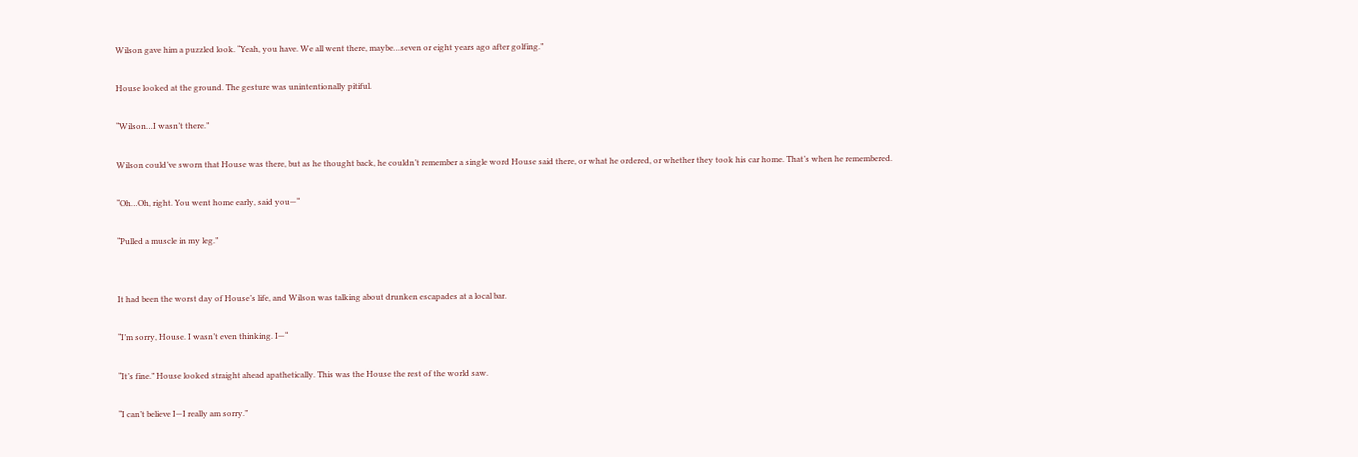Wilson gave him a puzzled look. “Yeah, you have. We all went there, maybe…seven or eight years ago after golfing.”

House looked at the ground. The gesture was unintentionally pitiful.

“Wilson…I wasn’t there.”

Wilson could’ve sworn that House was there, but as he thought back, he couldn’t remember a single word House said there, or what he ordered, or whether they took his car home. That’s when he remembered.

“Oh…Oh, right. You went home early, said you—“

“Pulled a muscle in my leg.”


It had been the worst day of House’s life, and Wilson was talking about drunken escapades at a local bar.

“I’m sorry, House. I wasn’t even thinking. I—“

“It’s fine.” House looked straight ahead apathetically. This was the House the rest of the world saw.

“I can’t believe I—I really am sorry.”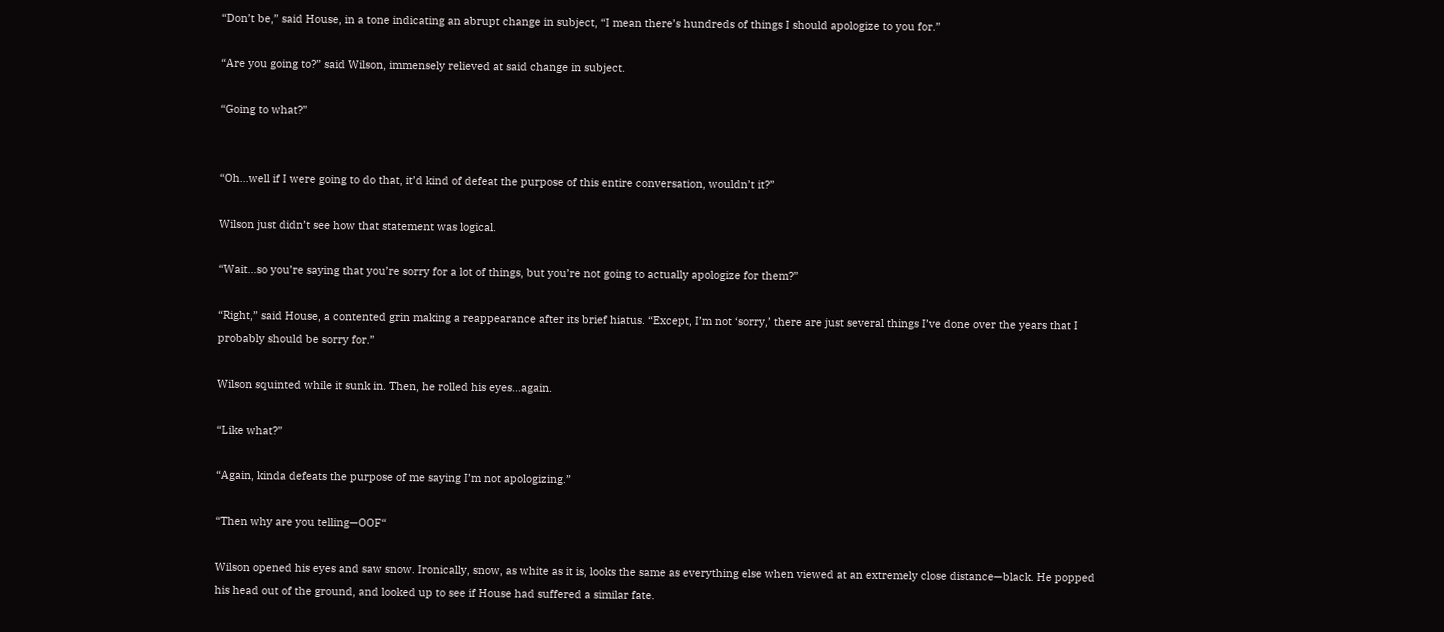“Don’t be,” said House, in a tone indicating an abrupt change in subject, “I mean there’s hundreds of things I should apologize to you for.”

“Are you going to?” said Wilson, immensely relieved at said change in subject.

“Going to what?”


“Oh…well if I were going to do that, it’d kind of defeat the purpose of this entire conversation, wouldn’t it?”

Wilson just didn’t see how that statement was logical.

“Wait…so you’re saying that you’re sorry for a lot of things, but you’re not going to actually apologize for them?”

“Right,” said House, a contented grin making a reappearance after its brief hiatus. “Except, I’m not ‘sorry,’ there are just several things I’ve done over the years that I probably should be sorry for.”

Wilson squinted while it sunk in. Then, he rolled his eyes…again.

“Like what?”

“Again, kinda defeats the purpose of me saying I’m not apologizing.”

“Then why are you telling—OOF“

Wilson opened his eyes and saw snow. Ironically, snow, as white as it is, looks the same as everything else when viewed at an extremely close distance—black. He popped his head out of the ground, and looked up to see if House had suffered a similar fate.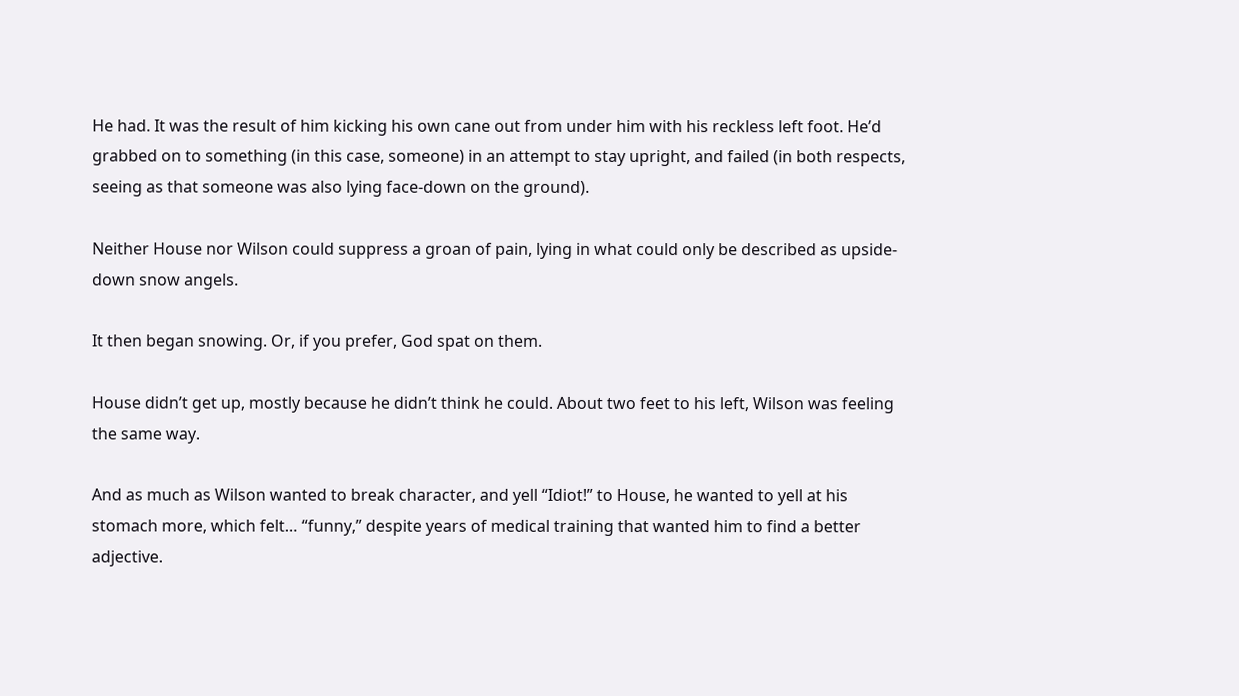He had. It was the result of him kicking his own cane out from under him with his reckless left foot. He’d grabbed on to something (in this case, someone) in an attempt to stay upright, and failed (in both respects, seeing as that someone was also lying face-down on the ground).

Neither House nor Wilson could suppress a groan of pain, lying in what could only be described as upside-down snow angels.

It then began snowing. Or, if you prefer, God spat on them.

House didn’t get up, mostly because he didn’t think he could. About two feet to his left, Wilson was feeling the same way.

And as much as Wilson wanted to break character, and yell “Idiot!” to House, he wanted to yell at his stomach more, which felt… “funny,” despite years of medical training that wanted him to find a better adjective.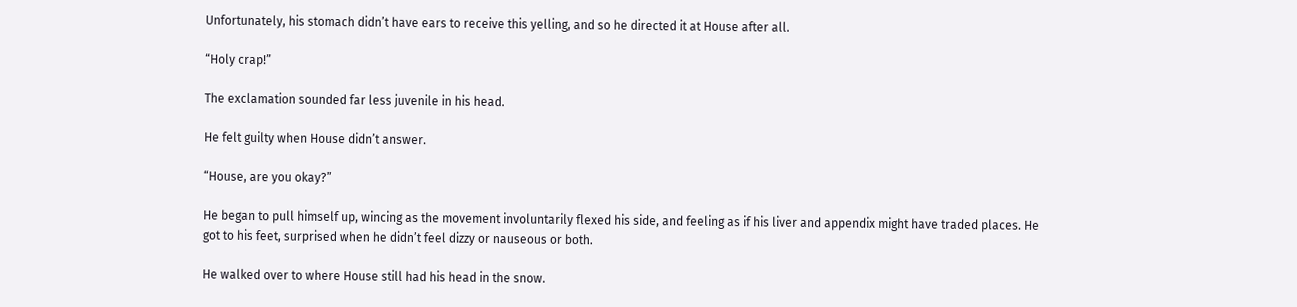Unfortunately, his stomach didn’t have ears to receive this yelling, and so he directed it at House after all.

“Holy crap!”

The exclamation sounded far less juvenile in his head.

He felt guilty when House didn’t answer.

“House, are you okay?”

He began to pull himself up, wincing as the movement involuntarily flexed his side, and feeling as if his liver and appendix might have traded places. He got to his feet, surprised when he didn’t feel dizzy or nauseous or both.

He walked over to where House still had his head in the snow.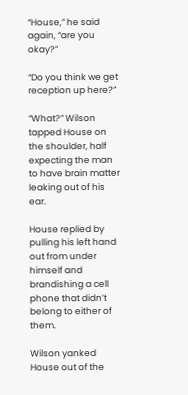“House,” he said again, “are you okay?”

“Do you think we get reception up here?”

“What?” Wilson tapped House on the shoulder, half expecting the man to have brain matter leaking out of his ear.

House replied by pulling his left hand out from under himself and brandishing a cell phone that didn’t belong to either of them.

Wilson yanked House out of the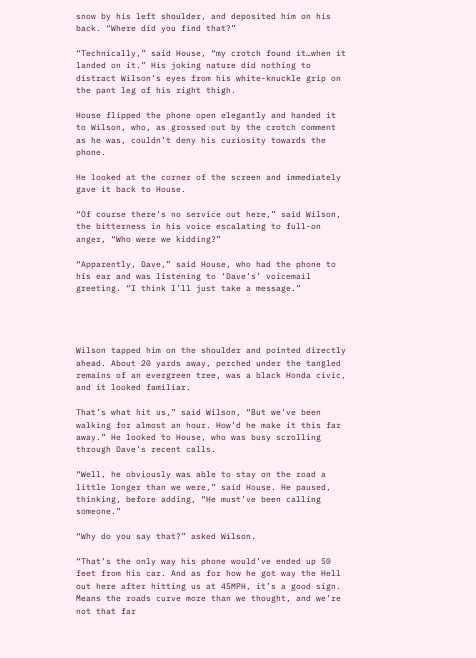snow by his left shoulder, and deposited him on his back. “Where did you find that?”

“Technically,” said House, “my crotch found it…when it landed on it.” His joking nature did nothing to distract Wilson’s eyes from his white-knuckle grip on the pant leg of his right thigh.

House flipped the phone open elegantly and handed it to Wilson, who, as grossed out by the crotch comment as he was, couldn’t deny his curiosity towards the phone.

He looked at the corner of the screen and immediately gave it back to House.

“Of course there’s no service out here,” said Wilson, the bitterness in his voice escalating to full-on anger, “Who were we kidding?”

“Apparently, Dave,” said House, who had the phone to his ear and was listening to ‘Dave’s’ voicemail greeting. “I think I’ll just take a message.”




Wilson tapped him on the shoulder and pointed directly ahead. About 20 yards away, perched under the tangled remains of an evergreen tree, was a black Honda civic, and it looked familiar.

That’s what hit us,” said Wilson, “But we’ve been walking for almost an hour. How’d he make it this far away.” He looked to House, who was busy scrolling through Dave’s recent calls.

“Well, he obviously was able to stay on the road a little longer than we were,” said House. He paused, thinking, before adding, “He must’ve been calling someone.”

“Why do you say that?” asked Wilson.

“That’s the only way his phone would’ve ended up 50 feet from his car. And as for how he got way the Hell out here after hitting us at 45MPH, it’s a good sign. Means the roads curve more than we thought, and we’re not that far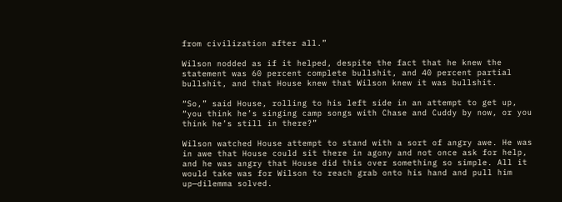from civilization after all.”

Wilson nodded as if it helped, despite the fact that he knew the statement was 60 percent complete bullshit, and 40 percent partial bullshit, and that House knew that Wilson knew it was bullshit.

“So,” said House, rolling to his left side in an attempt to get up, “you think he’s singing camp songs with Chase and Cuddy by now, or you think he’s still in there?”

Wilson watched House attempt to stand with a sort of angry awe. He was in awe that House could sit there in agony and not once ask for help, and he was angry that House did this over something so simple. All it would take was for Wilson to reach grab onto his hand and pull him up—dilemma solved.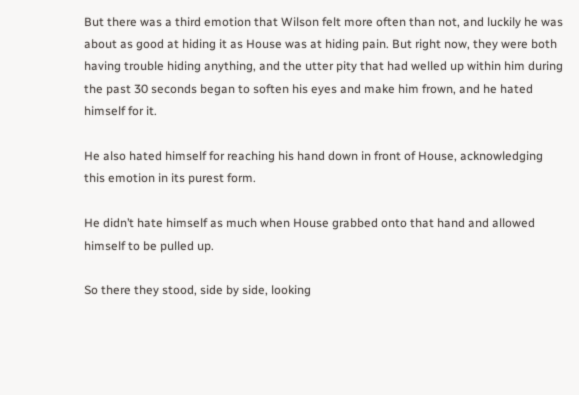But there was a third emotion that Wilson felt more often than not, and luckily he was about as good at hiding it as House was at hiding pain. But right now, they were both having trouble hiding anything, and the utter pity that had welled up within him during the past 30 seconds began to soften his eyes and make him frown, and he hated himself for it.

He also hated himself for reaching his hand down in front of House, acknowledging this emotion in its purest form.

He didn’t hate himself as much when House grabbed onto that hand and allowed himself to be pulled up.

So there they stood, side by side, looking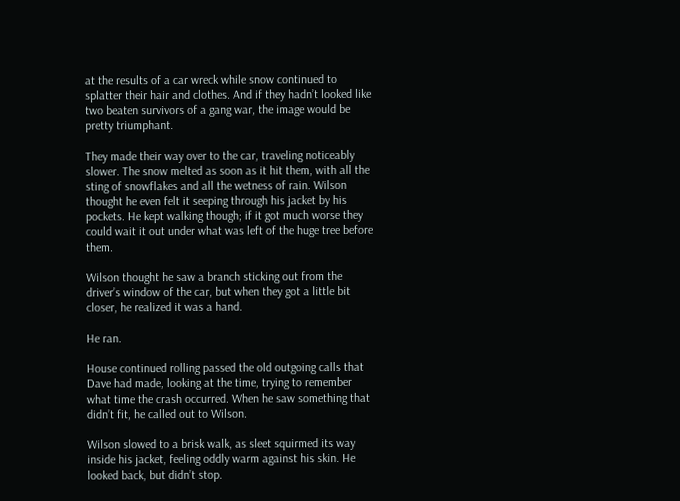at the results of a car wreck while snow continued to splatter their hair and clothes. And if they hadn’t looked like two beaten survivors of a gang war, the image would be pretty triumphant.

They made their way over to the car, traveling noticeably slower. The snow melted as soon as it hit them, with all the sting of snowflakes and all the wetness of rain. Wilson thought he even felt it seeping through his jacket by his pockets. He kept walking though; if it got much worse they could wait it out under what was left of the huge tree before them.

Wilson thought he saw a branch sticking out from the driver’s window of the car, but when they got a little bit closer, he realized it was a hand.

He ran.

House continued rolling passed the old outgoing calls that Dave had made, looking at the time, trying to remember what time the crash occurred. When he saw something that didn’t fit, he called out to Wilson.

Wilson slowed to a brisk walk, as sleet squirmed its way inside his jacket, feeling oddly warm against his skin. He looked back, but didn’t stop.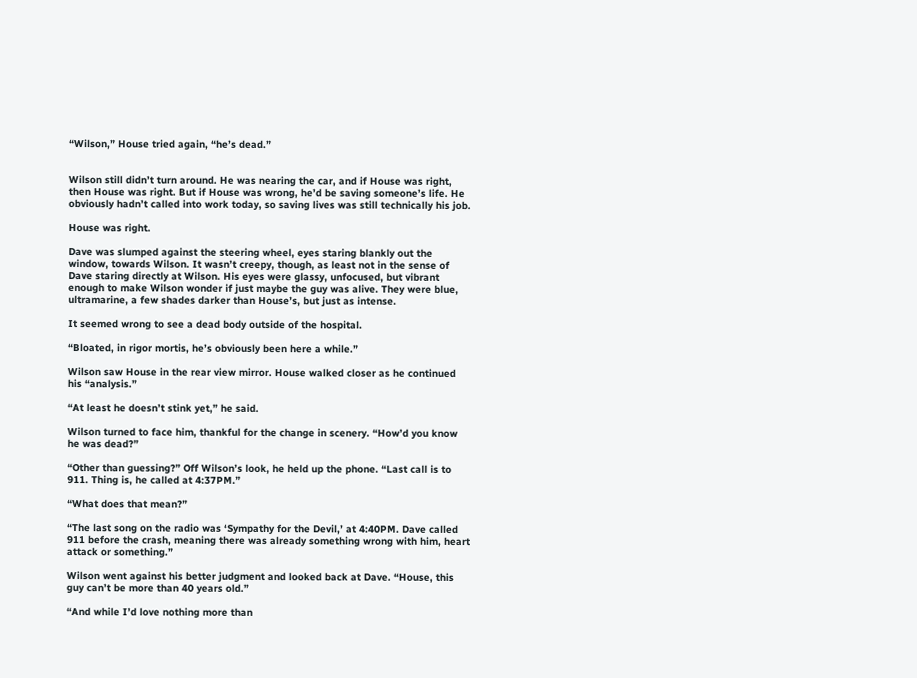“Wilson,” House tried again, “he’s dead.”


Wilson still didn’t turn around. He was nearing the car, and if House was right, then House was right. But if House was wrong, he’d be saving someone’s life. He obviously hadn’t called into work today, so saving lives was still technically his job.

House was right.

Dave was slumped against the steering wheel, eyes staring blankly out the window, towards Wilson. It wasn’t creepy, though, as least not in the sense of Dave staring directly at Wilson. His eyes were glassy, unfocused, but vibrant enough to make Wilson wonder if just maybe the guy was alive. They were blue, ultramarine, a few shades darker than House’s, but just as intense.

It seemed wrong to see a dead body outside of the hospital.

“Bloated, in rigor mortis, he’s obviously been here a while.”

Wilson saw House in the rear view mirror. House walked closer as he continued his “analysis.”

“At least he doesn’t stink yet,” he said.

Wilson turned to face him, thankful for the change in scenery. “How’d you know he was dead?”

“Other than guessing?” Off Wilson’s look, he held up the phone. “Last call is to 911. Thing is, he called at 4:37PM.”

“What does that mean?”

“The last song on the radio was ‘Sympathy for the Devil,’ at 4:40PM. Dave called 911 before the crash, meaning there was already something wrong with him, heart attack or something.”

Wilson went against his better judgment and looked back at Dave. “House, this guy can’t be more than 40 years old.”

“And while I’d love nothing more than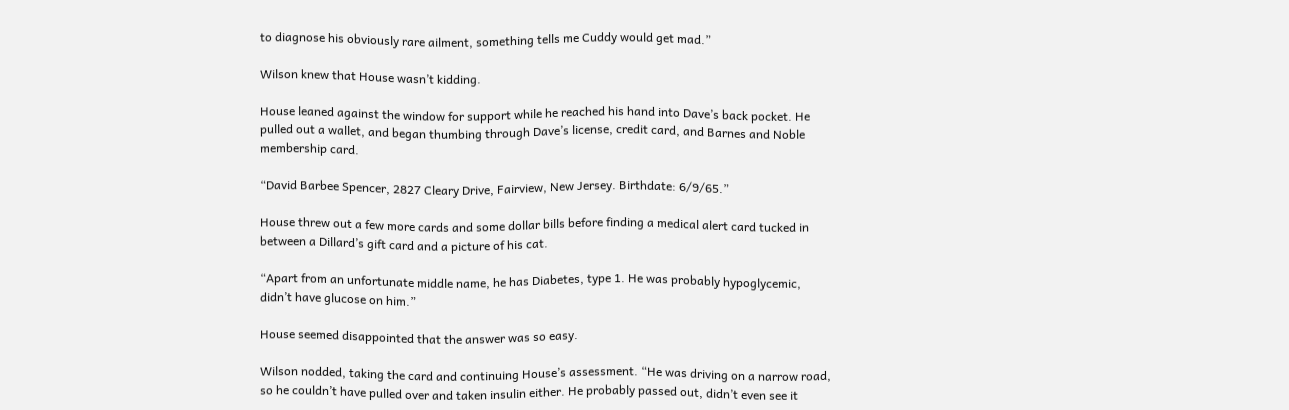to diagnose his obviously rare ailment, something tells me Cuddy would get mad.”

Wilson knew that House wasn’t kidding.

House leaned against the window for support while he reached his hand into Dave’s back pocket. He pulled out a wallet, and began thumbing through Dave’s license, credit card, and Barnes and Noble membership card.

“David Barbee Spencer, 2827 Cleary Drive, Fairview, New Jersey. Birthdate: 6/9/65.”

House threw out a few more cards and some dollar bills before finding a medical alert card tucked in between a Dillard’s gift card and a picture of his cat.

“Apart from an unfortunate middle name, he has Diabetes, type 1. He was probably hypoglycemic, didn’t have glucose on him.”

House seemed disappointed that the answer was so easy.

Wilson nodded, taking the card and continuing House’s assessment. “He was driving on a narrow road, so he couldn’t have pulled over and taken insulin either. He probably passed out, didn’t even see it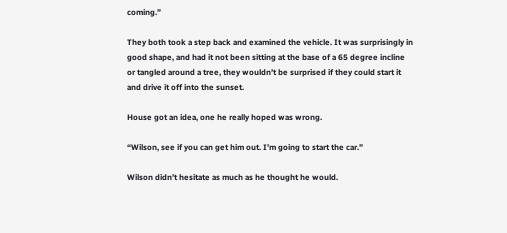coming.”

They both took a step back and examined the vehicle. It was surprisingly in good shape, and had it not been sitting at the base of a 65 degree incline or tangled around a tree, they wouldn’t be surprised if they could start it and drive it off into the sunset.

House got an idea, one he really hoped was wrong.

“Wilson, see if you can get him out. I’m going to start the car.”

Wilson didn’t hesitate as much as he thought he would.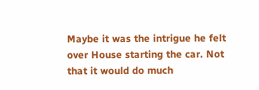Maybe it was the intrigue he felt over House starting the car. Not that it would do much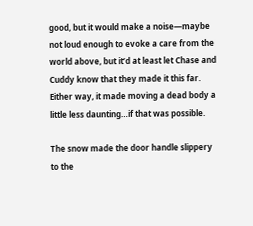good, but it would make a noise—maybe not loud enough to evoke a care from the world above, but it’d at least let Chase and Cuddy know that they made it this far. Either way, it made moving a dead body a little less daunting…if that was possible.

The snow made the door handle slippery to the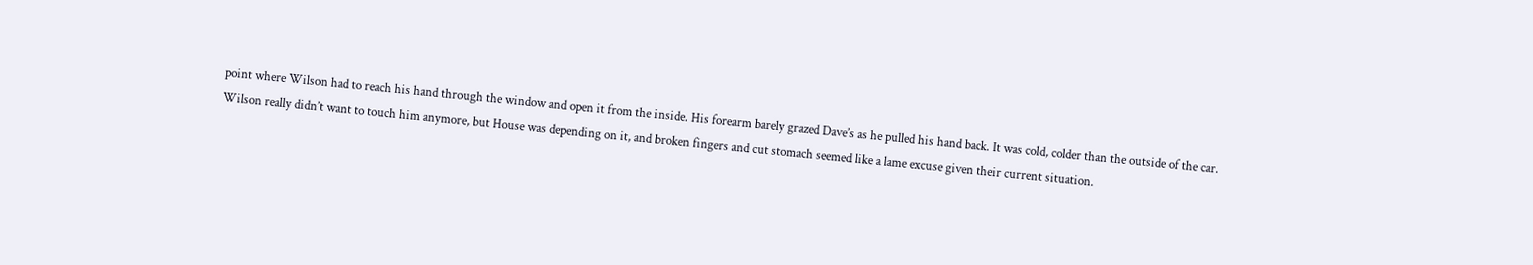point where Wilson had to reach his hand through the window and open it from the inside. His forearm barely grazed Dave’s as he pulled his hand back. It was cold, colder than the outside of the car. Wilson really didn’t want to touch him anymore, but House was depending on it, and broken fingers and cut stomach seemed like a lame excuse given their current situation.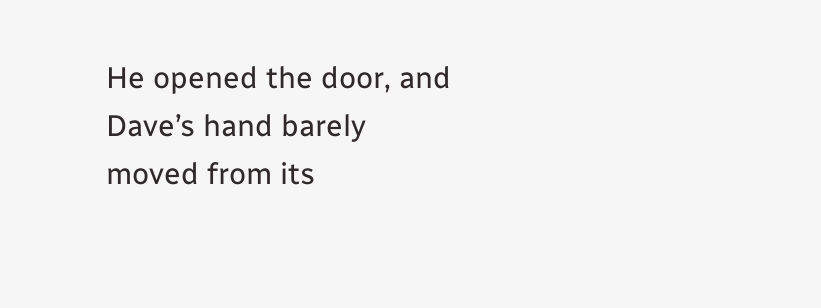He opened the door, and Dave’s hand barely moved from its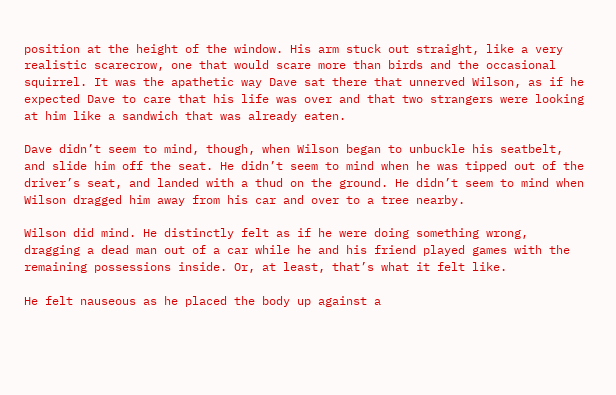position at the height of the window. His arm stuck out straight, like a very realistic scarecrow, one that would scare more than birds and the occasional squirrel. It was the apathetic way Dave sat there that unnerved Wilson, as if he expected Dave to care that his life was over and that two strangers were looking at him like a sandwich that was already eaten.

Dave didn’t seem to mind, though, when Wilson began to unbuckle his seatbelt, and slide him off the seat. He didn’t seem to mind when he was tipped out of the driver’s seat, and landed with a thud on the ground. He didn’t seem to mind when Wilson dragged him away from his car and over to a tree nearby.

Wilson did mind. He distinctly felt as if he were doing something wrong, dragging a dead man out of a car while he and his friend played games with the remaining possessions inside. Or, at least, that’s what it felt like.

He felt nauseous as he placed the body up against a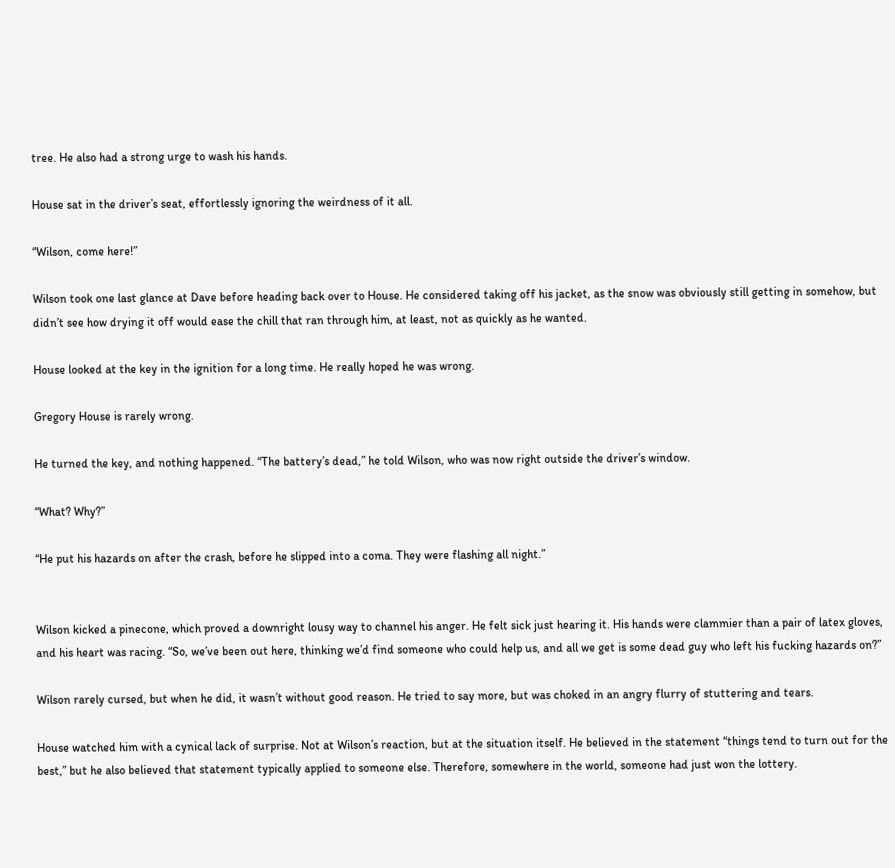tree. He also had a strong urge to wash his hands.

House sat in the driver’s seat, effortlessly ignoring the weirdness of it all.

“Wilson, come here!”

Wilson took one last glance at Dave before heading back over to House. He considered taking off his jacket, as the snow was obviously still getting in somehow, but didn’t see how drying it off would ease the chill that ran through him, at least, not as quickly as he wanted.

House looked at the key in the ignition for a long time. He really hoped he was wrong.

Gregory House is rarely wrong.

He turned the key, and nothing happened. “The battery’s dead,” he told Wilson, who was now right outside the driver’s window.

“What? Why?”

“He put his hazards on after the crash, before he slipped into a coma. They were flashing all night.”


Wilson kicked a pinecone, which proved a downright lousy way to channel his anger. He felt sick just hearing it. His hands were clammier than a pair of latex gloves, and his heart was racing. “So, we’ve been out here, thinking we’d find someone who could help us, and all we get is some dead guy who left his fucking hazards on?”

Wilson rarely cursed, but when he did, it wasn’t without good reason. He tried to say more, but was choked in an angry flurry of stuttering and tears.

House watched him with a cynical lack of surprise. Not at Wilson’s reaction, but at the situation itself. He believed in the statement “things tend to turn out for the best,” but he also believed that statement typically applied to someone else. Therefore, somewhere in the world, someone had just won the lottery.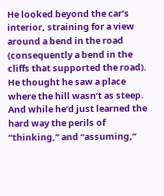He looked beyond the car’s interior, straining for a view around a bend in the road (consequently a bend in the cliffs that supported the road). He thought he saw a place where the hill wasn’t as steep. And while he’d just learned the hard way the perils of “thinking,” and “assuming,”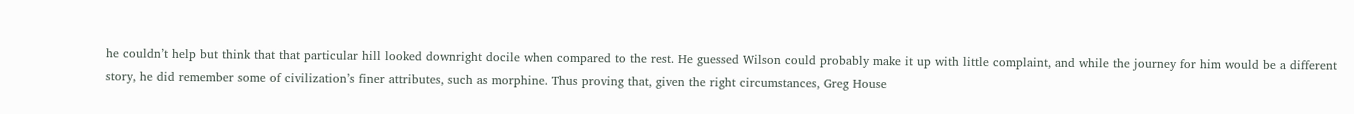he couldn’t help but think that that particular hill looked downright docile when compared to the rest. He guessed Wilson could probably make it up with little complaint, and while the journey for him would be a different story, he did remember some of civilization’s finer attributes, such as morphine. Thus proving that, given the right circumstances, Greg House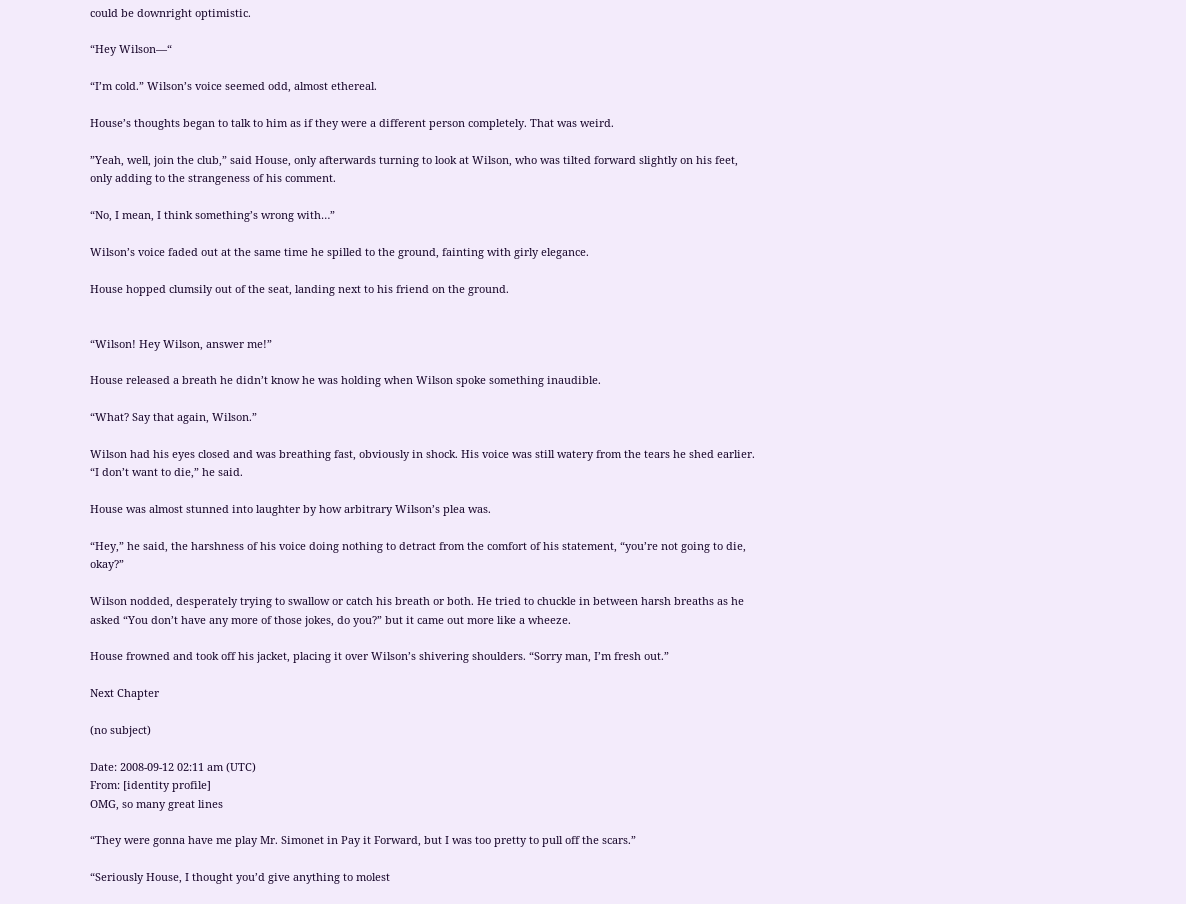could be downright optimistic.

“Hey Wilson—“

“I’m cold.” Wilson’s voice seemed odd, almost ethereal.

House’s thoughts began to talk to him as if they were a different person completely. That was weird.

”Yeah, well, join the club,” said House, only afterwards turning to look at Wilson, who was tilted forward slightly on his feet, only adding to the strangeness of his comment.

“No, I mean, I think something’s wrong with…”

Wilson’s voice faded out at the same time he spilled to the ground, fainting with girly elegance.

House hopped clumsily out of the seat, landing next to his friend on the ground.


“Wilson! Hey Wilson, answer me!”

House released a breath he didn’t know he was holding when Wilson spoke something inaudible.

“What? Say that again, Wilson.”

Wilson had his eyes closed and was breathing fast, obviously in shock. His voice was still watery from the tears he shed earlier. “I don’t want to die,” he said.

House was almost stunned into laughter by how arbitrary Wilson’s plea was.

“Hey,” he said, the harshness of his voice doing nothing to detract from the comfort of his statement, “you’re not going to die, okay?”

Wilson nodded, desperately trying to swallow or catch his breath or both. He tried to chuckle in between harsh breaths as he asked “You don’t have any more of those jokes, do you?” but it came out more like a wheeze.

House frowned and took off his jacket, placing it over Wilson’s shivering shoulders. “Sorry man, I’m fresh out.”

Next Chapter

(no subject)

Date: 2008-09-12 02:11 am (UTC)
From: [identity profile]
OMG, so many great lines

“They were gonna have me play Mr. Simonet in Pay it Forward, but I was too pretty to pull off the scars.”

“Seriously House, I thought you’d give anything to molest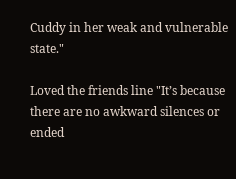Cuddy in her weak and vulnerable state."

Loved the friends line "It’s because there are no awkward silences or ended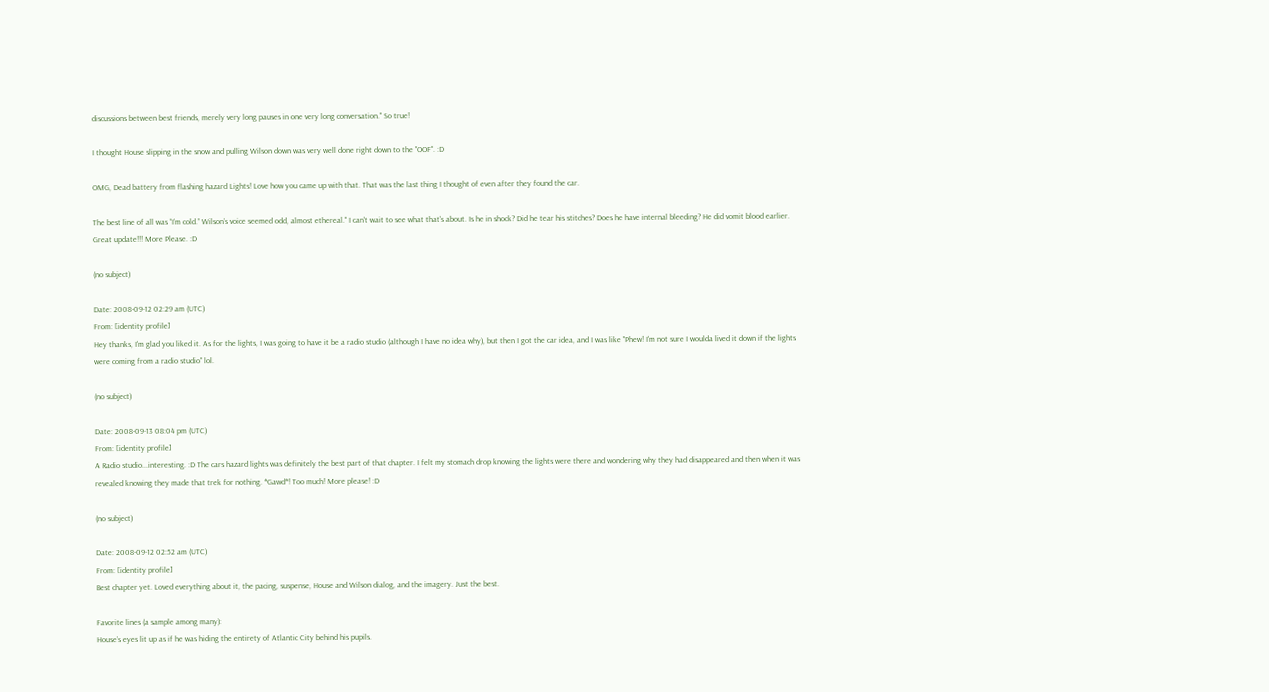discussions between best friends, merely very long pauses in one very long conversation." So true!

I thought House slipping in the snow and pulling Wilson down was very well done right down to the "OOF". :D

OMG, Dead battery from flashing hazard Lights! Love how you came up with that. That was the last thing I thought of even after they found the car.

The best line of all was “I’m cold.” Wilson’s voice seemed odd, almost ethereal." I can't wait to see what that's about. Is he in shock? Did he tear his stitches? Does he have internal bleeding? He did vomit blood earlier. Great update!!! More Please. :D

(no subject)

Date: 2008-09-12 02:29 am (UTC)
From: [identity profile]
Hey thanks, I'm glad you liked it. As for the lights, I was going to have it be a radio studio (although I have no idea why), but then I got the car idea, and I was like "Phew! I'm not sure I woulda lived it down if the lights were coming from a radio studio" lol.

(no subject)

Date: 2008-09-13 08:04 pm (UTC)
From: [identity profile]
A Radio studio...interesting. :D The cars hazard lights was definitely the best part of that chapter. I felt my stomach drop knowing the lights were there and wondering why they had disappeared and then when it was revealed knowing they made that trek for nothing. *Gawd*! Too much! More please! :D

(no subject)

Date: 2008-09-12 02:52 am (UTC)
From: [identity profile]
Best chapter yet. Loved everything about it, the pacing, suspense, House and Wilson dialog, and the imagery. Just the best.

Favorite lines (a sample among many):
House’s eyes lit up as if he was hiding the entirety of Atlantic City behind his pupils.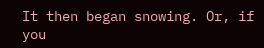It then began snowing. Or, if you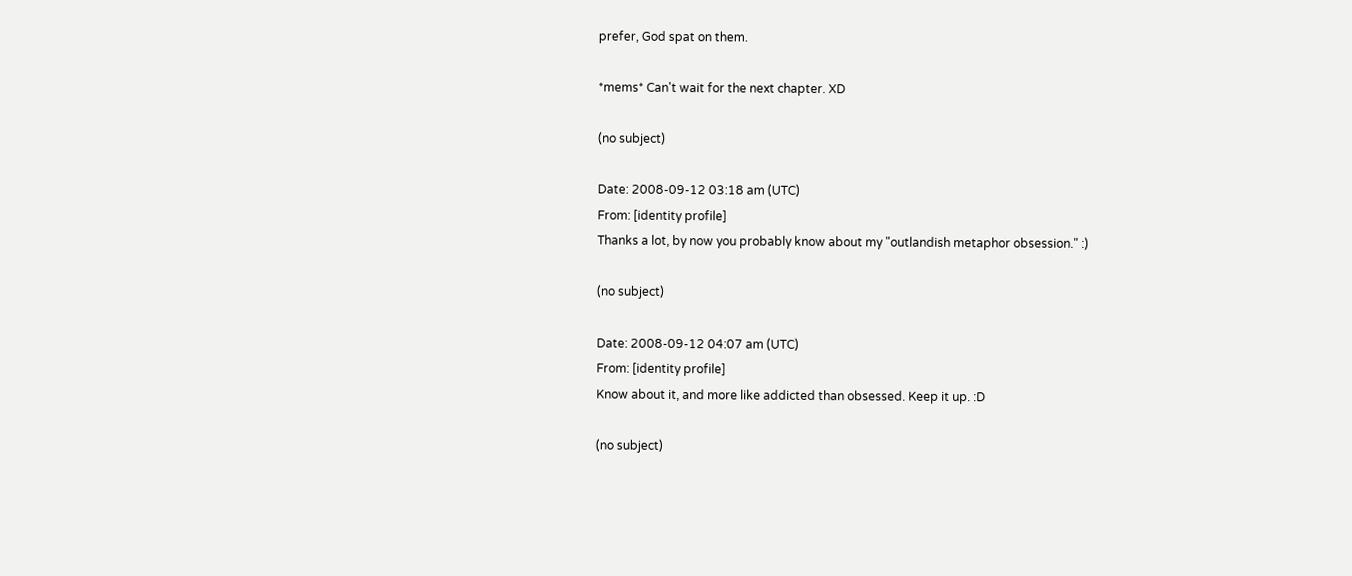prefer, God spat on them.

*mems* Can't wait for the next chapter. XD

(no subject)

Date: 2008-09-12 03:18 am (UTC)
From: [identity profile]
Thanks a lot, by now you probably know about my "outlandish metaphor obsession." :)

(no subject)

Date: 2008-09-12 04:07 am (UTC)
From: [identity profile]
Know about it, and more like addicted than obsessed. Keep it up. :D

(no subject)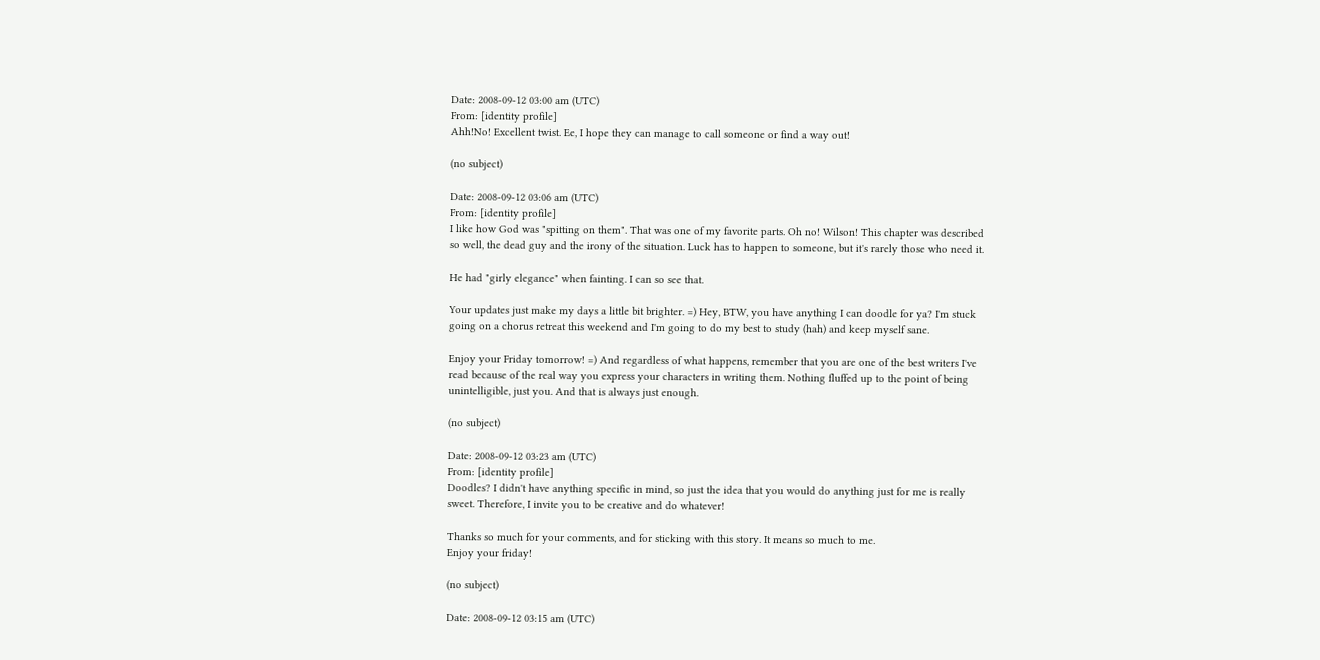Date: 2008-09-12 03:00 am (UTC)
From: [identity profile]
Ahh!No! Excellent twist. Ee, I hope they can manage to call someone or find a way out!

(no subject)

Date: 2008-09-12 03:06 am (UTC)
From: [identity profile]
I like how God was "spitting on them". That was one of my favorite parts. Oh no! Wilson! This chapter was described so well, the dead guy and the irony of the situation. Luck has to happen to someone, but it's rarely those who need it.

He had "girly elegance" when fainting. I can so see that.

Your updates just make my days a little bit brighter. =) Hey, BTW, you have anything I can doodle for ya? I'm stuck going on a chorus retreat this weekend and I'm going to do my best to study (hah) and keep myself sane.

Enjoy your Friday tomorrow! =) And regardless of what happens, remember that you are one of the best writers I've read because of the real way you express your characters in writing them. Nothing fluffed up to the point of being unintelligible, just you. And that is always just enough.

(no subject)

Date: 2008-09-12 03:23 am (UTC)
From: [identity profile]
Doodles? I didn't have anything specific in mind, so just the idea that you would do anything just for me is really sweet. Therefore, I invite you to be creative and do whatever!

Thanks so much for your comments, and for sticking with this story. It means so much to me.
Enjoy your friday!

(no subject)

Date: 2008-09-12 03:15 am (UTC)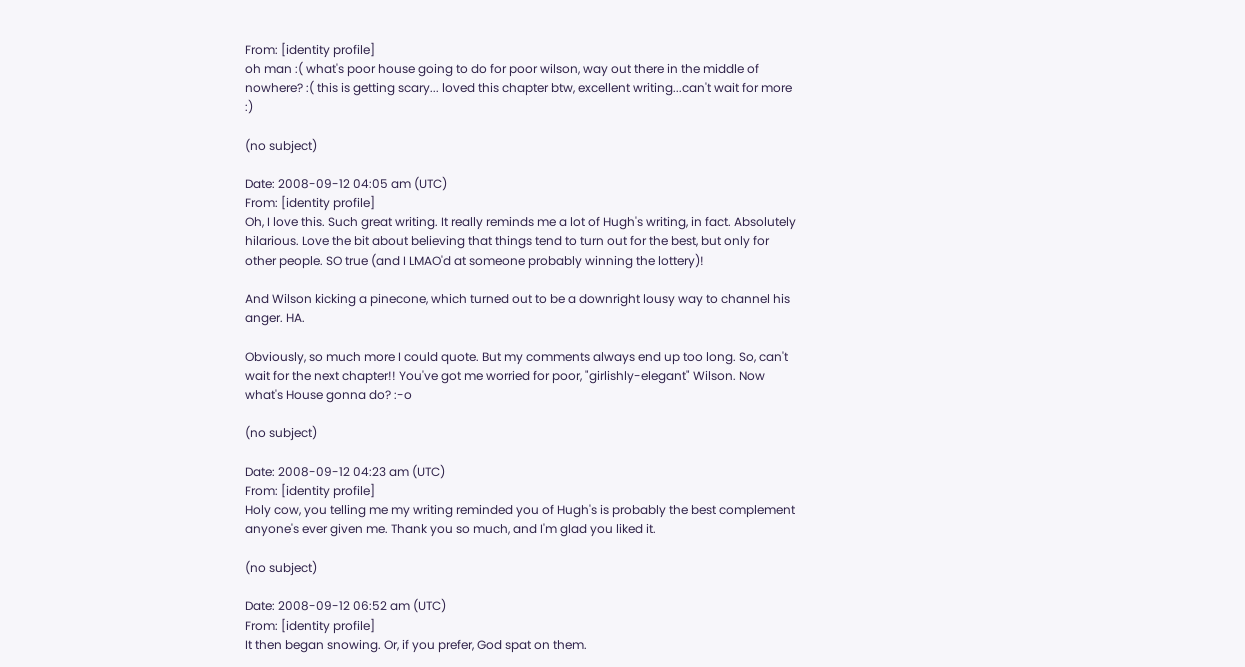From: [identity profile]
oh man :( what's poor house going to do for poor wilson, way out there in the middle of nowhere? :( this is getting scary... loved this chapter btw, excellent writing...can't wait for more :)

(no subject)

Date: 2008-09-12 04:05 am (UTC)
From: [identity profile]
Oh, I love this. Such great writing. It really reminds me a lot of Hugh's writing, in fact. Absolutely hilarious. Love the bit about believing that things tend to turn out for the best, but only for other people. SO true (and I LMAO'd at someone probably winning the lottery)!

And Wilson kicking a pinecone, which turned out to be a downright lousy way to channel his anger. HA.

Obviously, so much more I could quote. But my comments always end up too long. So, can't wait for the next chapter!! You've got me worried for poor, "girlishly-elegant" Wilson. Now what's House gonna do? :-o

(no subject)

Date: 2008-09-12 04:23 am (UTC)
From: [identity profile]
Holy cow, you telling me my writing reminded you of Hugh's is probably the best complement anyone's ever given me. Thank you so much, and I'm glad you liked it.

(no subject)

Date: 2008-09-12 06:52 am (UTC)
From: [identity profile]
It then began snowing. Or, if you prefer, God spat on them.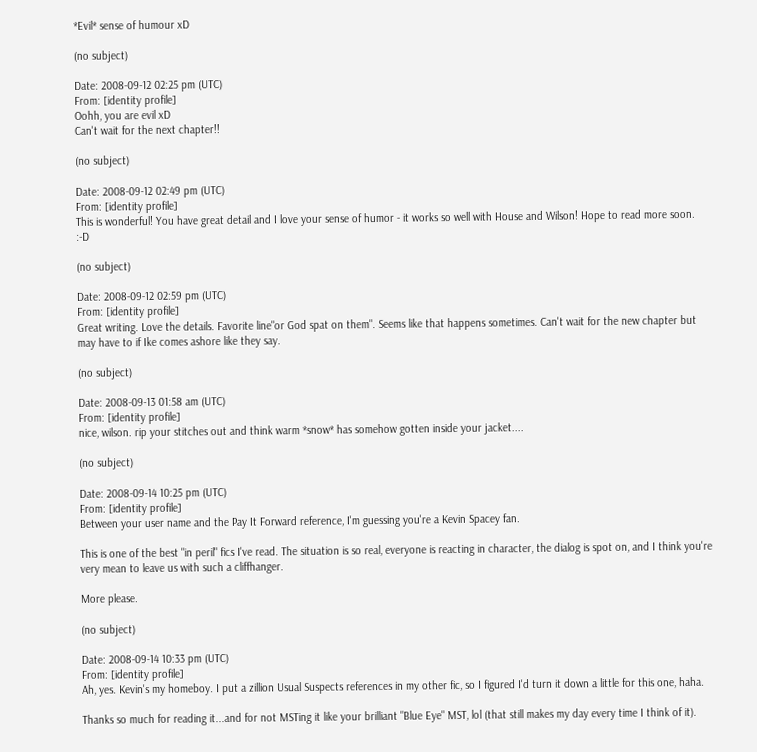*Evil* sense of humour xD

(no subject)

Date: 2008-09-12 02:25 pm (UTC)
From: [identity profile]
Oohh, you are evil xD
Can't wait for the next chapter!!

(no subject)

Date: 2008-09-12 02:49 pm (UTC)
From: [identity profile]
This is wonderful! You have great detail and I love your sense of humor - it works so well with House and Wilson! Hope to read more soon. :-D

(no subject)

Date: 2008-09-12 02:59 pm (UTC)
From: [identity profile]
Great writing. Love the details. Favorite line"or God spat on them". Seems like that happens sometimes. Can't wait for the new chapter but may have to if Ike comes ashore like they say.

(no subject)

Date: 2008-09-13 01:58 am (UTC)
From: [identity profile]
nice, wilson. rip your stitches out and think warm *snow* has somehow gotten inside your jacket....

(no subject)

Date: 2008-09-14 10:25 pm (UTC)
From: [identity profile]
Between your user name and the Pay It Forward reference, I'm guessing you're a Kevin Spacey fan.

This is one of the best "in peril" fics I've read. The situation is so real, everyone is reacting in character, the dialog is spot on, and I think you're very mean to leave us with such a cliffhanger.

More please.

(no subject)

Date: 2008-09-14 10:33 pm (UTC)
From: [identity profile]
Ah, yes. Kevin's my homeboy. I put a zillion Usual Suspects references in my other fic, so I figured I'd turn it down a little for this one, haha.

Thanks so much for reading it...and for not MSTing it like your brilliant "Blue Eye" MST, lol (that still makes my day every time I think of it).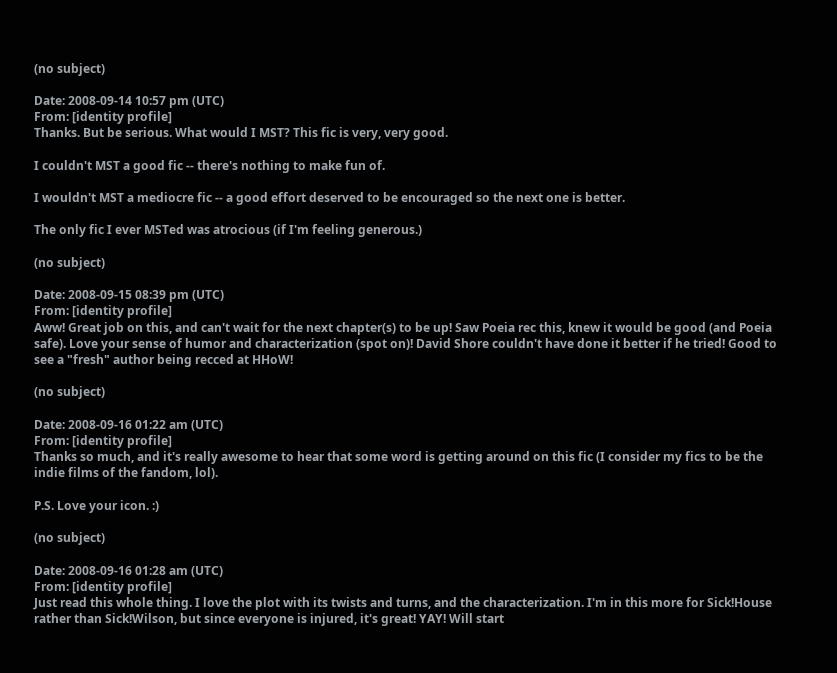(no subject)

Date: 2008-09-14 10:57 pm (UTC)
From: [identity profile]
Thanks. But be serious. What would I MST? This fic is very, very good.

I couldn't MST a good fic -- there's nothing to make fun of.

I wouldn't MST a mediocre fic -- a good effort deserved to be encouraged so the next one is better.

The only fic I ever MSTed was atrocious (if I'm feeling generous.)

(no subject)

Date: 2008-09-15 08:39 pm (UTC)
From: [identity profile]
Aww! Great job on this, and can't wait for the next chapter(s) to be up! Saw Poeia rec this, knew it would be good (and Poeia safe). Love your sense of humor and characterization (spot on)! David Shore couldn't have done it better if he tried! Good to see a "fresh" author being recced at HHoW!

(no subject)

Date: 2008-09-16 01:22 am (UTC)
From: [identity profile]
Thanks so much, and it's really awesome to hear that some word is getting around on this fic (I consider my fics to be the indie films of the fandom, lol).

P.S. Love your icon. :)

(no subject)

Date: 2008-09-16 01:28 am (UTC)
From: [identity profile]
Just read this whole thing. I love the plot with its twists and turns, and the characterization. I'm in this more for Sick!House rather than Sick!Wilson, but since everyone is injured, it's great! YAY! Will start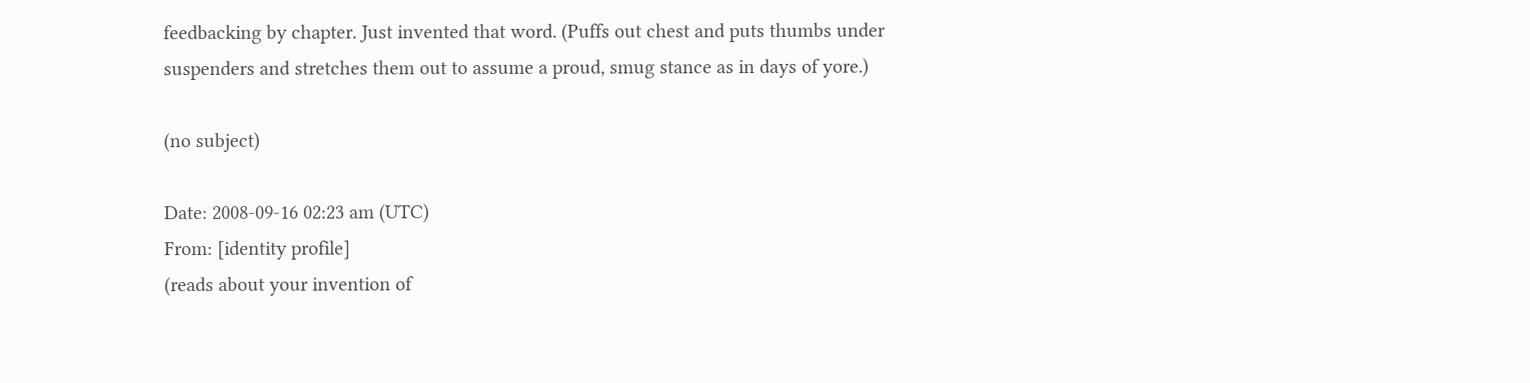feedbacking by chapter. Just invented that word. (Puffs out chest and puts thumbs under suspenders and stretches them out to assume a proud, smug stance as in days of yore.)

(no subject)

Date: 2008-09-16 02:23 am (UTC)
From: [identity profile]
(reads about your invention of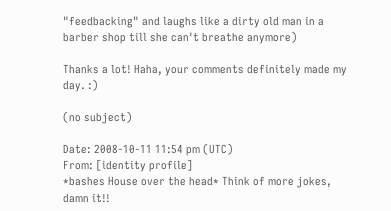"feedbacking" and laughs like a dirty old man in a barber shop till she can't breathe anymore)

Thanks a lot! Haha, your comments definitely made my day. :)

(no subject)

Date: 2008-10-11 11:54 pm (UTC)
From: [identity profile]
*bashes House over the head* Think of more jokes, damn it!!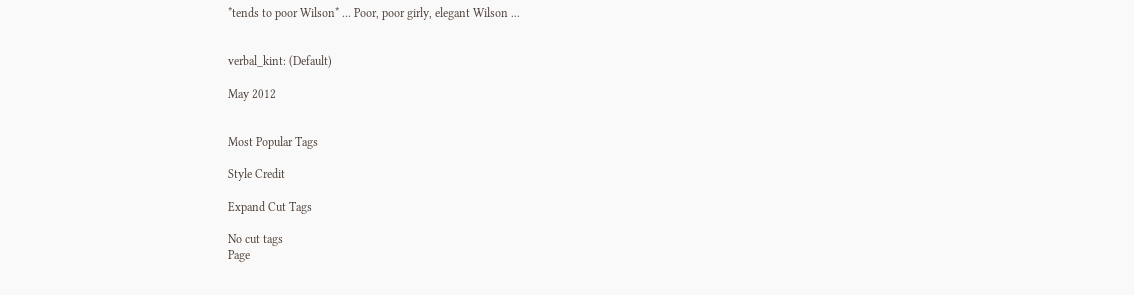*tends to poor Wilson* ... Poor, poor girly, elegant Wilson ...


verbal_kint: (Default)

May 2012


Most Popular Tags

Style Credit

Expand Cut Tags

No cut tags
Page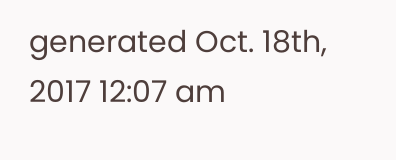generated Oct. 18th, 2017 12:07 am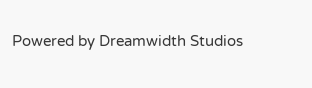Powered by Dreamwidth Studios